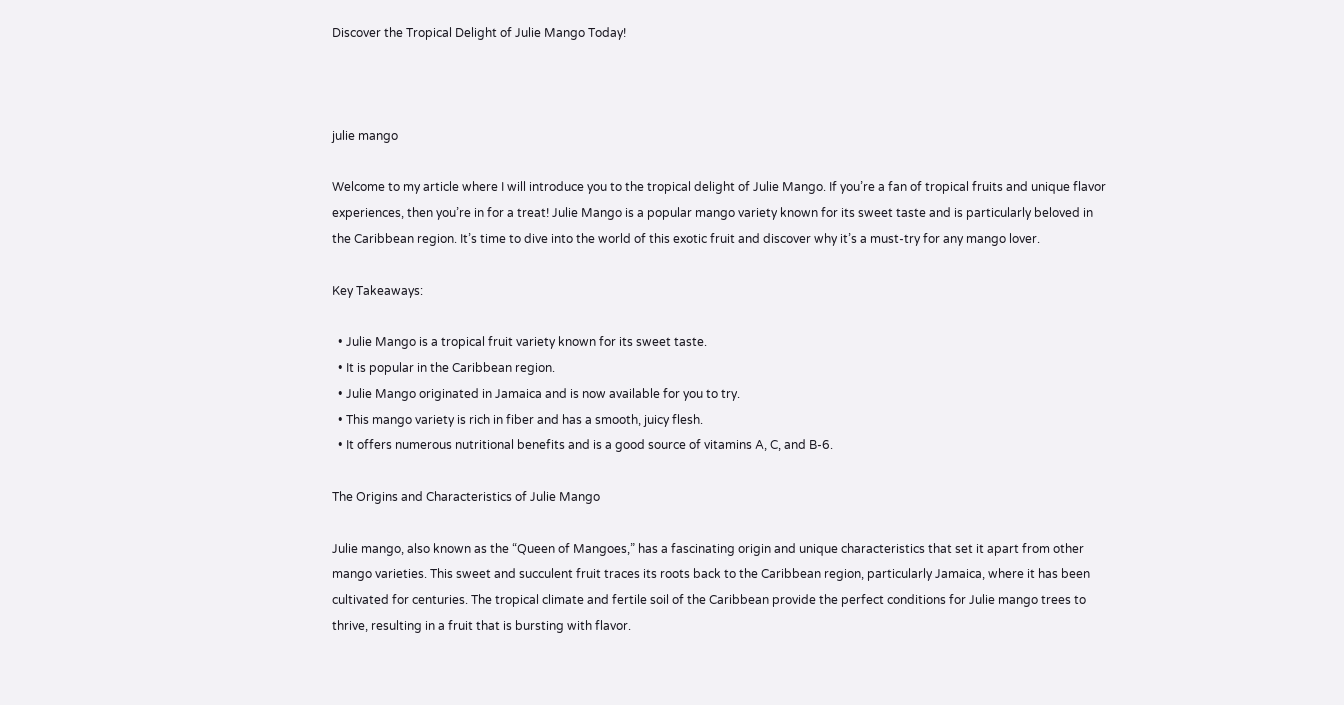Discover the Tropical Delight of Julie Mango Today!



julie mango

Welcome to my article where I will introduce you to the tropical delight of Julie Mango. If you’re a fan of tropical fruits and unique flavor experiences, then you’re in for a treat! Julie Mango is a popular mango variety known for its sweet taste and is particularly beloved in the Caribbean region. It’s time to dive into the world of this exotic fruit and discover why it’s a must-try for any mango lover.

Key Takeaways:

  • Julie Mango is a tropical fruit variety known for its sweet taste.
  • It is popular in the Caribbean region.
  • Julie Mango originated in Jamaica and is now available for you to try.
  • This mango variety is rich in fiber and has a smooth, juicy flesh.
  • It offers numerous nutritional benefits and is a good source of vitamins A, C, and B-6.

The Origins and Characteristics of Julie Mango

Julie mango, also known as the “Queen of Mangoes,” has a fascinating origin and unique characteristics that set it apart from other mango varieties. This sweet and succulent fruit traces its roots back to the Caribbean region, particularly Jamaica, where it has been cultivated for centuries. The tropical climate and fertile soil of the Caribbean provide the perfect conditions for Julie mango trees to thrive, resulting in a fruit that is bursting with flavor.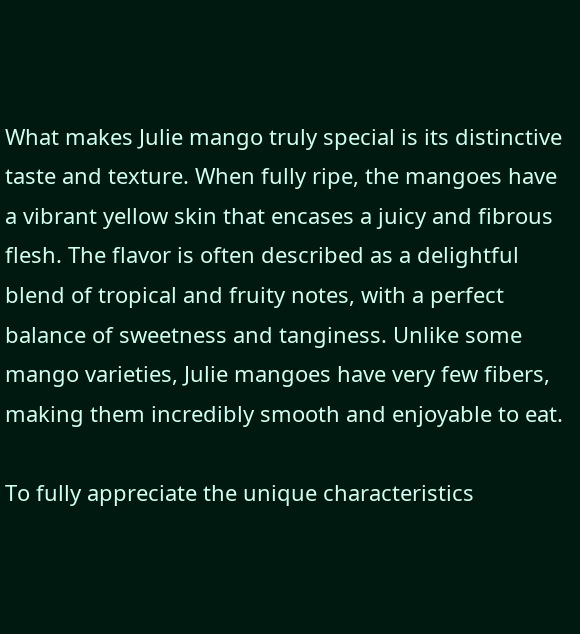What makes Julie mango truly special is its distinctive taste and texture. When fully ripe, the mangoes have a vibrant yellow skin that encases a juicy and fibrous flesh. The flavor is often described as a delightful blend of tropical and fruity notes, with a perfect balance of sweetness and tanginess. Unlike some mango varieties, Julie mangoes have very few fibers, making them incredibly smooth and enjoyable to eat.

To fully appreciate the unique characteristics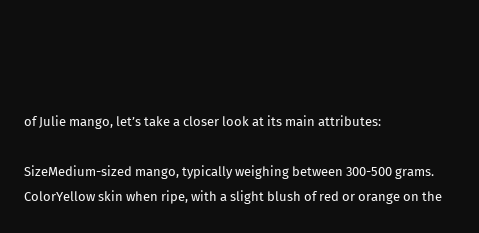of Julie mango, let’s take a closer look at its main attributes:

SizeMedium-sized mango, typically weighing between 300-500 grams.
ColorYellow skin when ripe, with a slight blush of red or orange on the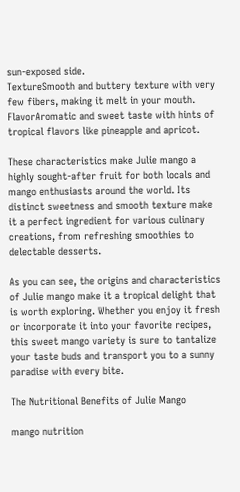sun-exposed side.
TextureSmooth and buttery texture with very few fibers, making it melt in your mouth.
FlavorAromatic and sweet taste with hints of tropical flavors like pineapple and apricot.

These characteristics make Julie mango a highly sought-after fruit for both locals and mango enthusiasts around the world. Its distinct sweetness and smooth texture make it a perfect ingredient for various culinary creations, from refreshing smoothies to delectable desserts.

As you can see, the origins and characteristics of Julie mango make it a tropical delight that is worth exploring. Whether you enjoy it fresh or incorporate it into your favorite recipes, this sweet mango variety is sure to tantalize your taste buds and transport you to a sunny paradise with every bite.

The Nutritional Benefits of Julie Mango

mango nutrition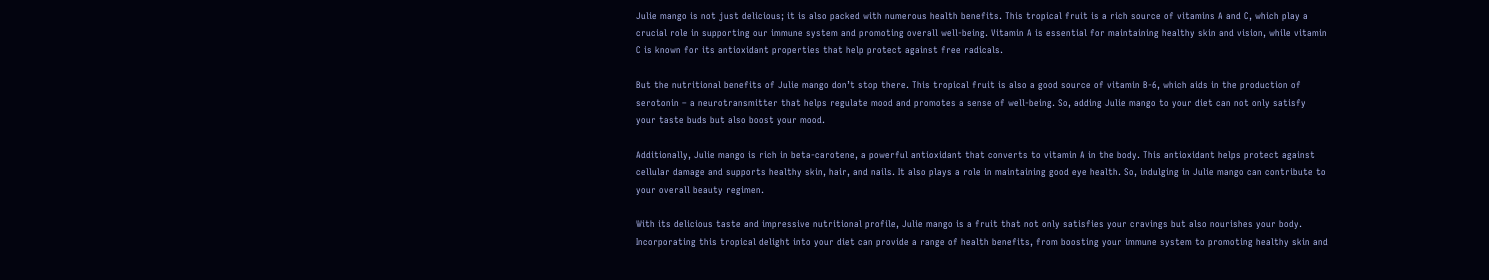Julie mango is not just delicious; it is also packed with numerous health benefits. This tropical fruit is a rich source of vitamins A and C, which play a crucial role in supporting our immune system and promoting overall well-being. Vitamin A is essential for maintaining healthy skin and vision, while vitamin C is known for its antioxidant properties that help protect against free radicals.

But the nutritional benefits of Julie mango don’t stop there. This tropical fruit is also a good source of vitamin B-6, which aids in the production of serotonin – a neurotransmitter that helps regulate mood and promotes a sense of well-being. So, adding Julie mango to your diet can not only satisfy your taste buds but also boost your mood.

Additionally, Julie mango is rich in beta-carotene, a powerful antioxidant that converts to vitamin A in the body. This antioxidant helps protect against cellular damage and supports healthy skin, hair, and nails. It also plays a role in maintaining good eye health. So, indulging in Julie mango can contribute to your overall beauty regimen.

With its delicious taste and impressive nutritional profile, Julie mango is a fruit that not only satisfies your cravings but also nourishes your body. Incorporating this tropical delight into your diet can provide a range of health benefits, from boosting your immune system to promoting healthy skin and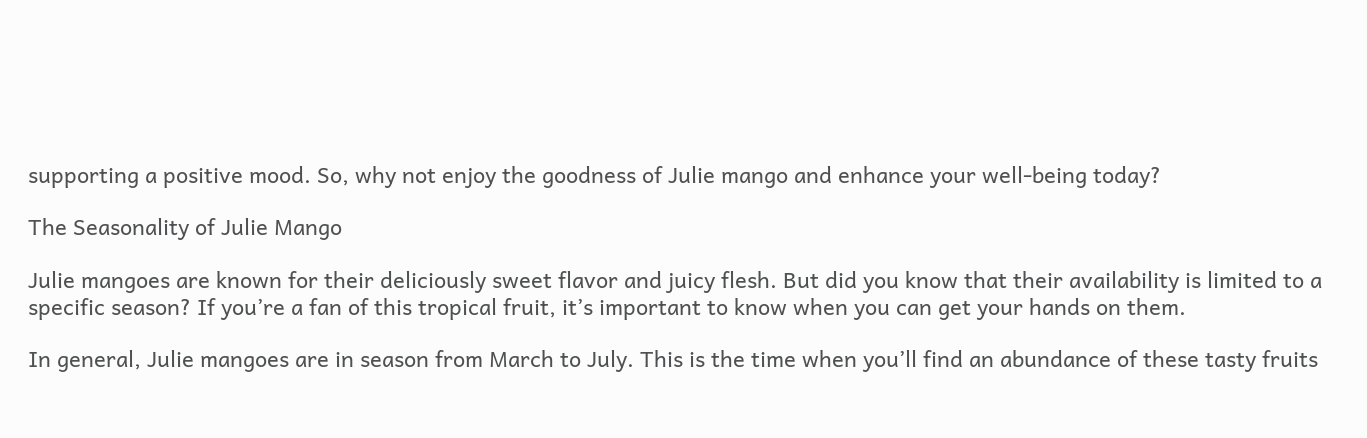supporting a positive mood. So, why not enjoy the goodness of Julie mango and enhance your well-being today?

The Seasonality of Julie Mango

Julie mangoes are known for their deliciously sweet flavor and juicy flesh. But did you know that their availability is limited to a specific season? If you’re a fan of this tropical fruit, it’s important to know when you can get your hands on them.

In general, Julie mangoes are in season from March to July. This is the time when you’ll find an abundance of these tasty fruits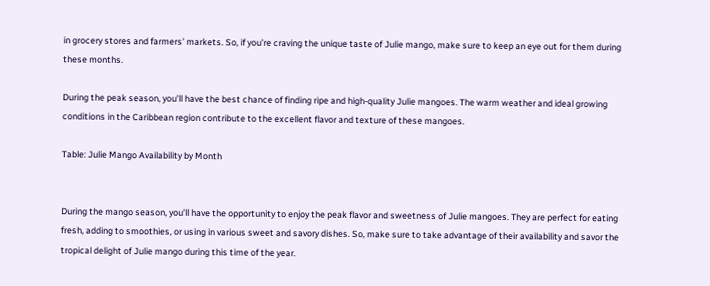in grocery stores and farmers’ markets. So, if you’re craving the unique taste of Julie mango, make sure to keep an eye out for them during these months.

During the peak season, you’ll have the best chance of finding ripe and high-quality Julie mangoes. The warm weather and ideal growing conditions in the Caribbean region contribute to the excellent flavor and texture of these mangoes.

Table: Julie Mango Availability by Month


During the mango season, you’ll have the opportunity to enjoy the peak flavor and sweetness of Julie mangoes. They are perfect for eating fresh, adding to smoothies, or using in various sweet and savory dishes. So, make sure to take advantage of their availability and savor the tropical delight of Julie mango during this time of the year.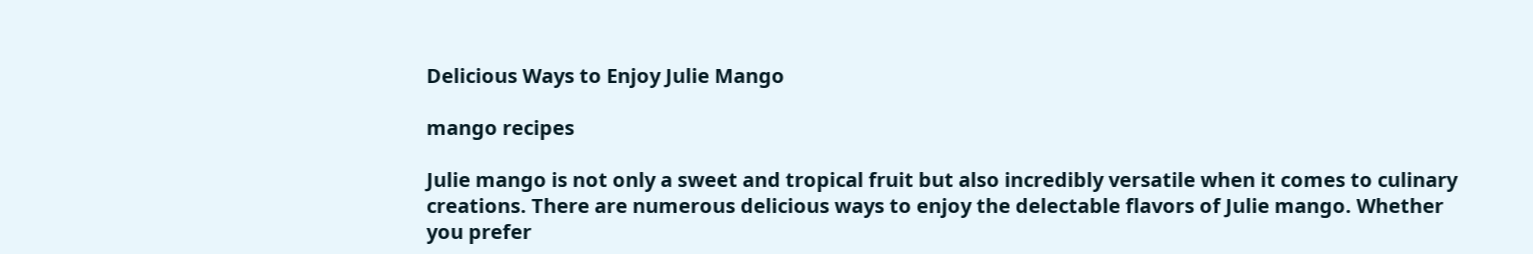Delicious Ways to Enjoy Julie Mango

mango recipes

Julie mango is not only a sweet and tropical fruit but also incredibly versatile when it comes to culinary creations. There are numerous delicious ways to enjoy the delectable flavors of Julie mango. Whether you prefer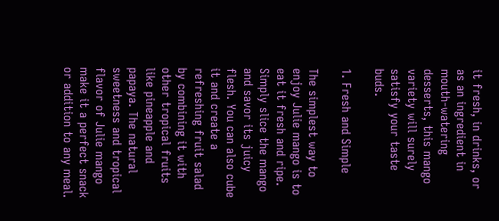it fresh, in drinks, or as an ingredient in mouth-watering desserts, this mango variety will surely satisfy your taste buds.

1. Fresh and Simple

The simplest way to enjoy Julie mango is to eat it fresh and ripe. Simply slice the mango and savor its juicy flesh. You can also cube it and create a refreshing fruit salad by combining it with other tropical fruits like pineapple and papaya. The natural sweetness and tropical flavor of Julie mango make it a perfect snack or addition to any meal.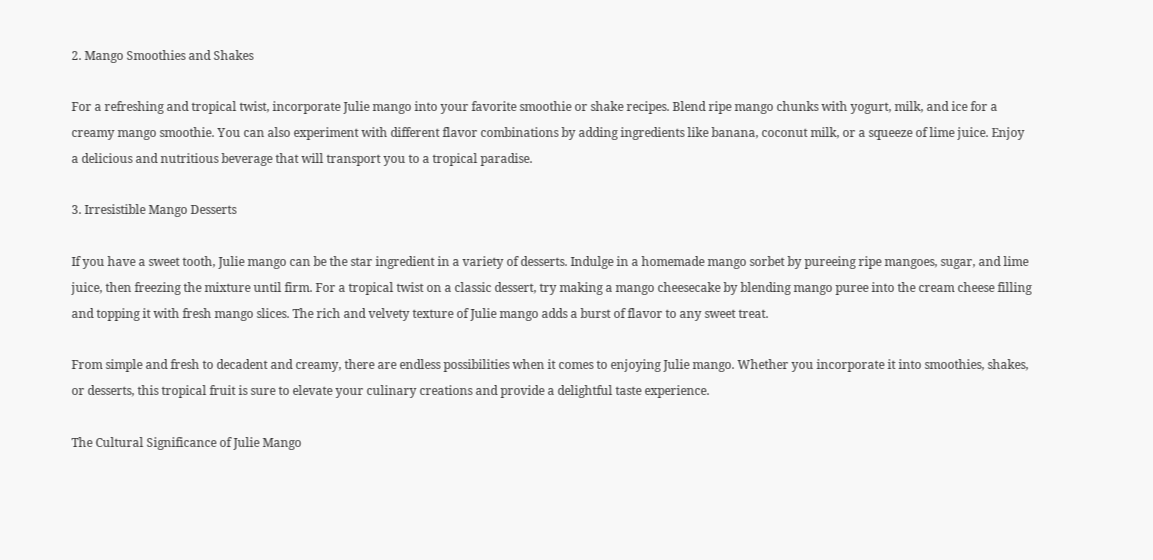2. Mango Smoothies and Shakes

For a refreshing and tropical twist, incorporate Julie mango into your favorite smoothie or shake recipes. Blend ripe mango chunks with yogurt, milk, and ice for a creamy mango smoothie. You can also experiment with different flavor combinations by adding ingredients like banana, coconut milk, or a squeeze of lime juice. Enjoy a delicious and nutritious beverage that will transport you to a tropical paradise.

3. Irresistible Mango Desserts

If you have a sweet tooth, Julie mango can be the star ingredient in a variety of desserts. Indulge in a homemade mango sorbet by pureeing ripe mangoes, sugar, and lime juice, then freezing the mixture until firm. For a tropical twist on a classic dessert, try making a mango cheesecake by blending mango puree into the cream cheese filling and topping it with fresh mango slices. The rich and velvety texture of Julie mango adds a burst of flavor to any sweet treat.

From simple and fresh to decadent and creamy, there are endless possibilities when it comes to enjoying Julie mango. Whether you incorporate it into smoothies, shakes, or desserts, this tropical fruit is sure to elevate your culinary creations and provide a delightful taste experience.

The Cultural Significance of Julie Mango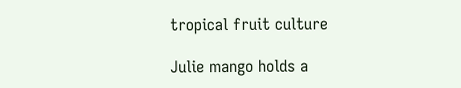tropical fruit culture

Julie mango holds a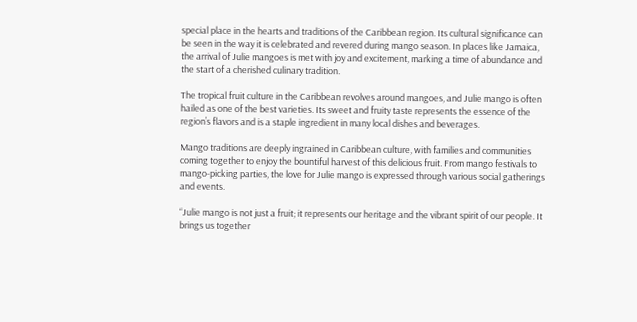special place in the hearts and traditions of the Caribbean region. Its cultural significance can be seen in the way it is celebrated and revered during mango season. In places like Jamaica, the arrival of Julie mangoes is met with joy and excitement, marking a time of abundance and the start of a cherished culinary tradition.

The tropical fruit culture in the Caribbean revolves around mangoes, and Julie mango is often hailed as one of the best varieties. Its sweet and fruity taste represents the essence of the region’s flavors and is a staple ingredient in many local dishes and beverages.

Mango traditions are deeply ingrained in Caribbean culture, with families and communities coming together to enjoy the bountiful harvest of this delicious fruit. From mango festivals to mango-picking parties, the love for Julie mango is expressed through various social gatherings and events.

“Julie mango is not just a fruit; it represents our heritage and the vibrant spirit of our people. It brings us together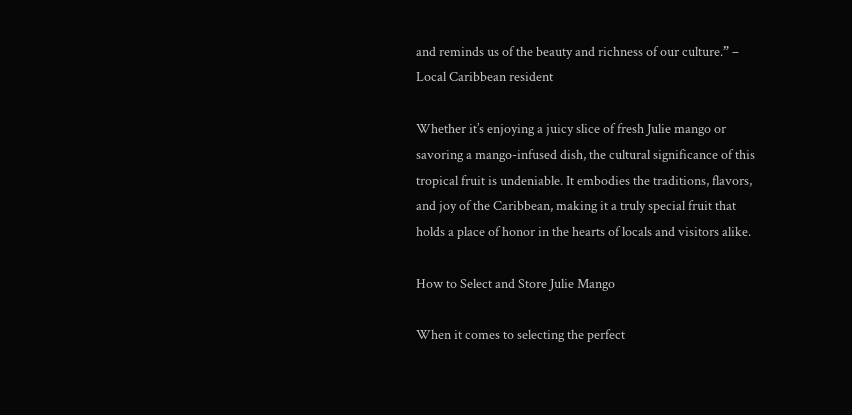and reminds us of the beauty and richness of our culture.” – Local Caribbean resident

Whether it’s enjoying a juicy slice of fresh Julie mango or savoring a mango-infused dish, the cultural significance of this tropical fruit is undeniable. It embodies the traditions, flavors, and joy of the Caribbean, making it a truly special fruit that holds a place of honor in the hearts of locals and visitors alike.

How to Select and Store Julie Mango

When it comes to selecting the perfect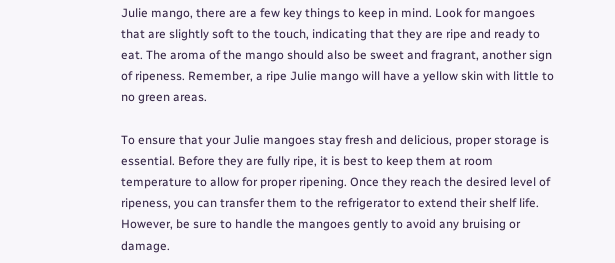Julie mango, there are a few key things to keep in mind. Look for mangoes that are slightly soft to the touch, indicating that they are ripe and ready to eat. The aroma of the mango should also be sweet and fragrant, another sign of ripeness. Remember, a ripe Julie mango will have a yellow skin with little to no green areas.

To ensure that your Julie mangoes stay fresh and delicious, proper storage is essential. Before they are fully ripe, it is best to keep them at room temperature to allow for proper ripening. Once they reach the desired level of ripeness, you can transfer them to the refrigerator to extend their shelf life. However, be sure to handle the mangoes gently to avoid any bruising or damage.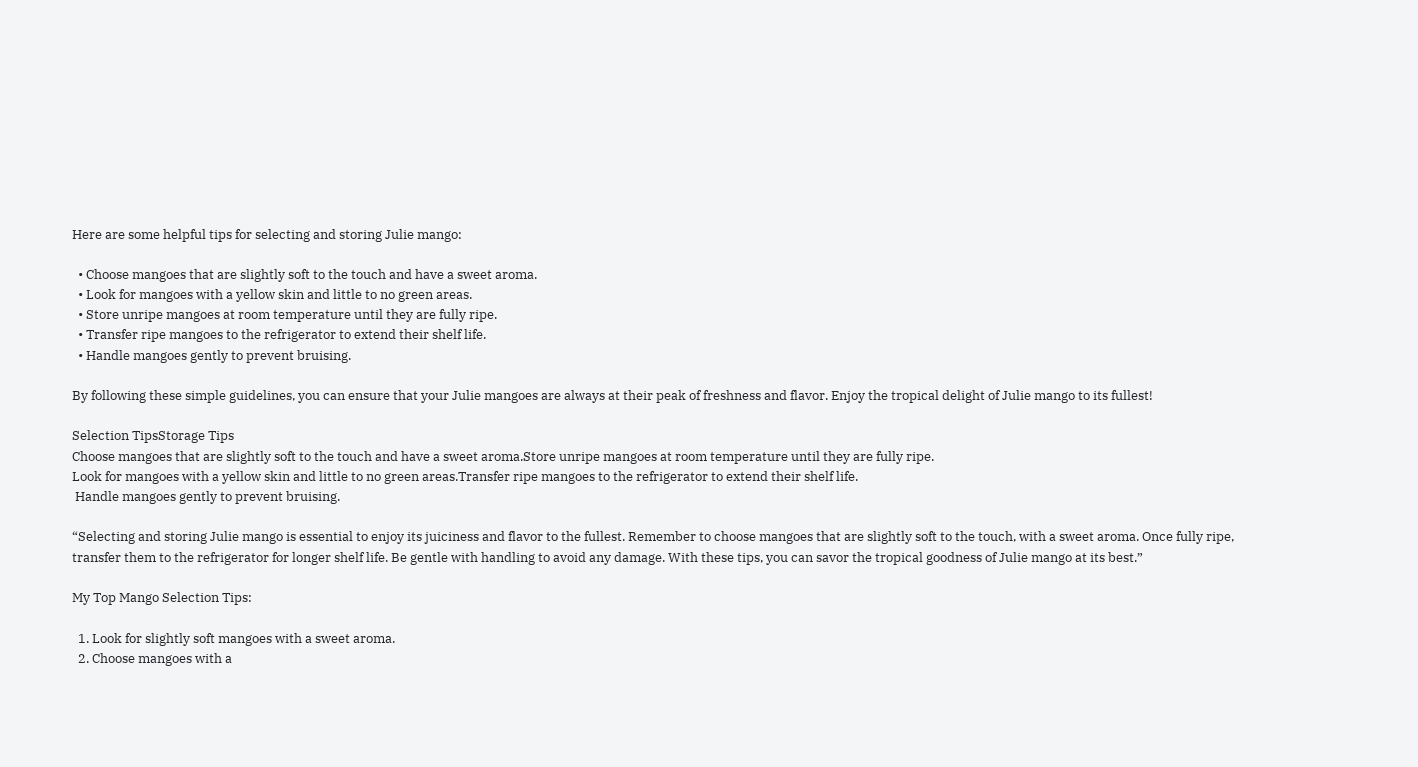Here are some helpful tips for selecting and storing Julie mango:

  • Choose mangoes that are slightly soft to the touch and have a sweet aroma.
  • Look for mangoes with a yellow skin and little to no green areas.
  • Store unripe mangoes at room temperature until they are fully ripe.
  • Transfer ripe mangoes to the refrigerator to extend their shelf life.
  • Handle mangoes gently to prevent bruising.

By following these simple guidelines, you can ensure that your Julie mangoes are always at their peak of freshness and flavor. Enjoy the tropical delight of Julie mango to its fullest!

Selection TipsStorage Tips
Choose mangoes that are slightly soft to the touch and have a sweet aroma.Store unripe mangoes at room temperature until they are fully ripe.
Look for mangoes with a yellow skin and little to no green areas.Transfer ripe mangoes to the refrigerator to extend their shelf life.
 Handle mangoes gently to prevent bruising.

“Selecting and storing Julie mango is essential to enjoy its juiciness and flavor to the fullest. Remember to choose mangoes that are slightly soft to the touch, with a sweet aroma. Once fully ripe, transfer them to the refrigerator for longer shelf life. Be gentle with handling to avoid any damage. With these tips, you can savor the tropical goodness of Julie mango at its best.”

My Top Mango Selection Tips:

  1. Look for slightly soft mangoes with a sweet aroma.
  2. Choose mangoes with a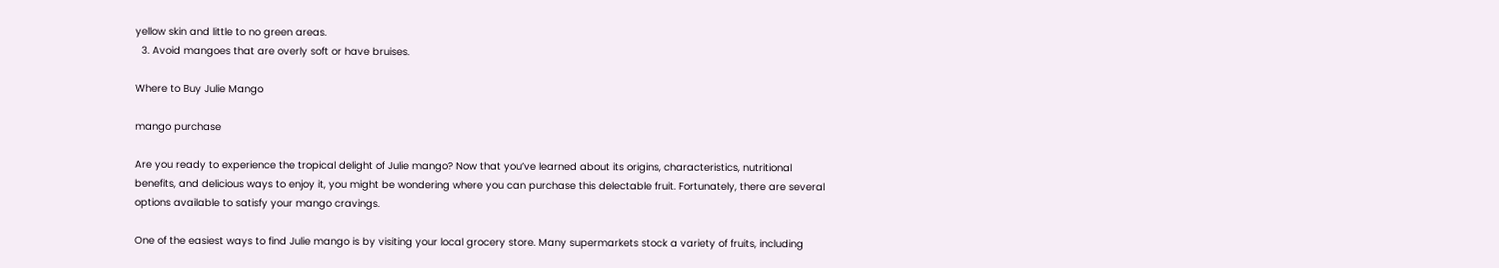yellow skin and little to no green areas.
  3. Avoid mangoes that are overly soft or have bruises.

Where to Buy Julie Mango

mango purchase

Are you ready to experience the tropical delight of Julie mango? Now that you’ve learned about its origins, characteristics, nutritional benefits, and delicious ways to enjoy it, you might be wondering where you can purchase this delectable fruit. Fortunately, there are several options available to satisfy your mango cravings.

One of the easiest ways to find Julie mango is by visiting your local grocery store. Many supermarkets stock a variety of fruits, including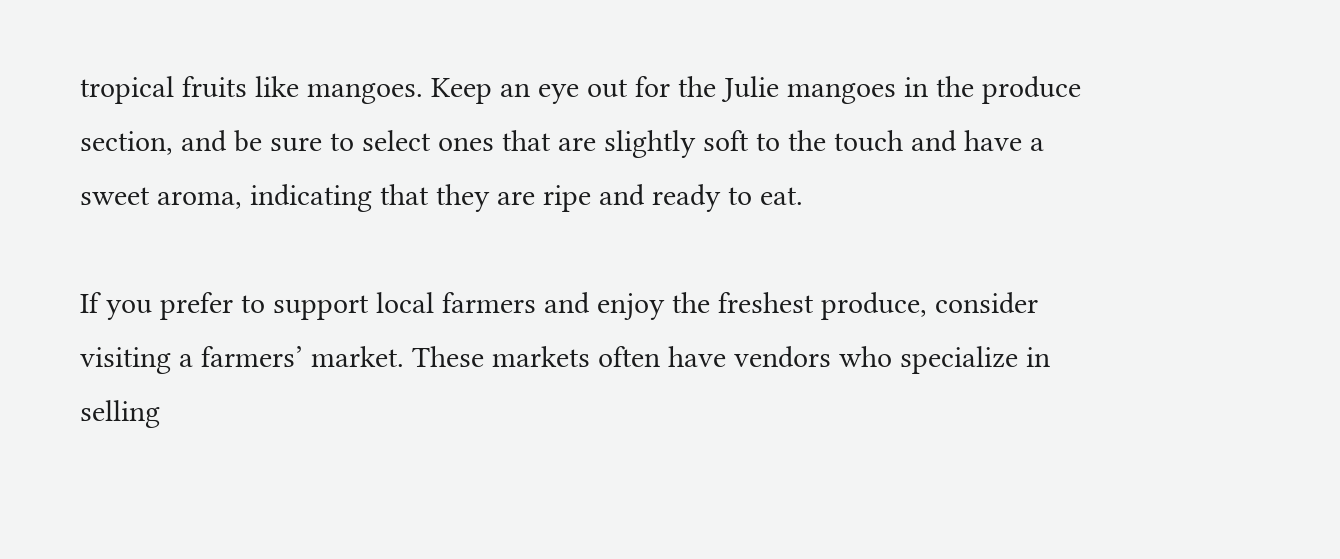tropical fruits like mangoes. Keep an eye out for the Julie mangoes in the produce section, and be sure to select ones that are slightly soft to the touch and have a sweet aroma, indicating that they are ripe and ready to eat.

If you prefer to support local farmers and enjoy the freshest produce, consider visiting a farmers’ market. These markets often have vendors who specialize in selling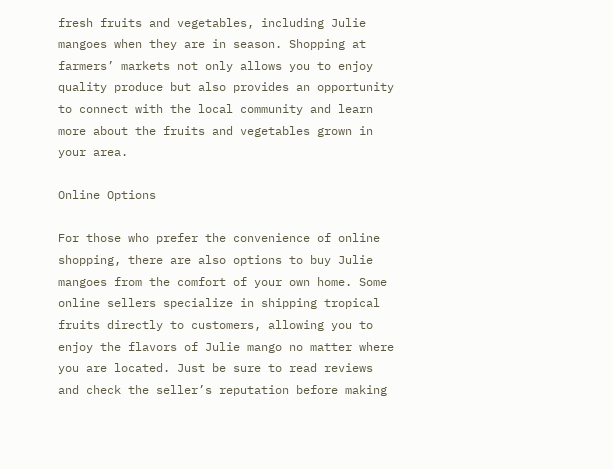fresh fruits and vegetables, including Julie mangoes when they are in season. Shopping at farmers’ markets not only allows you to enjoy quality produce but also provides an opportunity to connect with the local community and learn more about the fruits and vegetables grown in your area.

Online Options

For those who prefer the convenience of online shopping, there are also options to buy Julie mangoes from the comfort of your own home. Some online sellers specialize in shipping tropical fruits directly to customers, allowing you to enjoy the flavors of Julie mango no matter where you are located. Just be sure to read reviews and check the seller’s reputation before making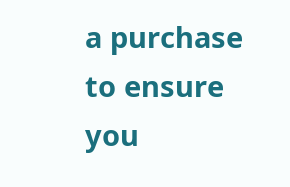a purchase to ensure you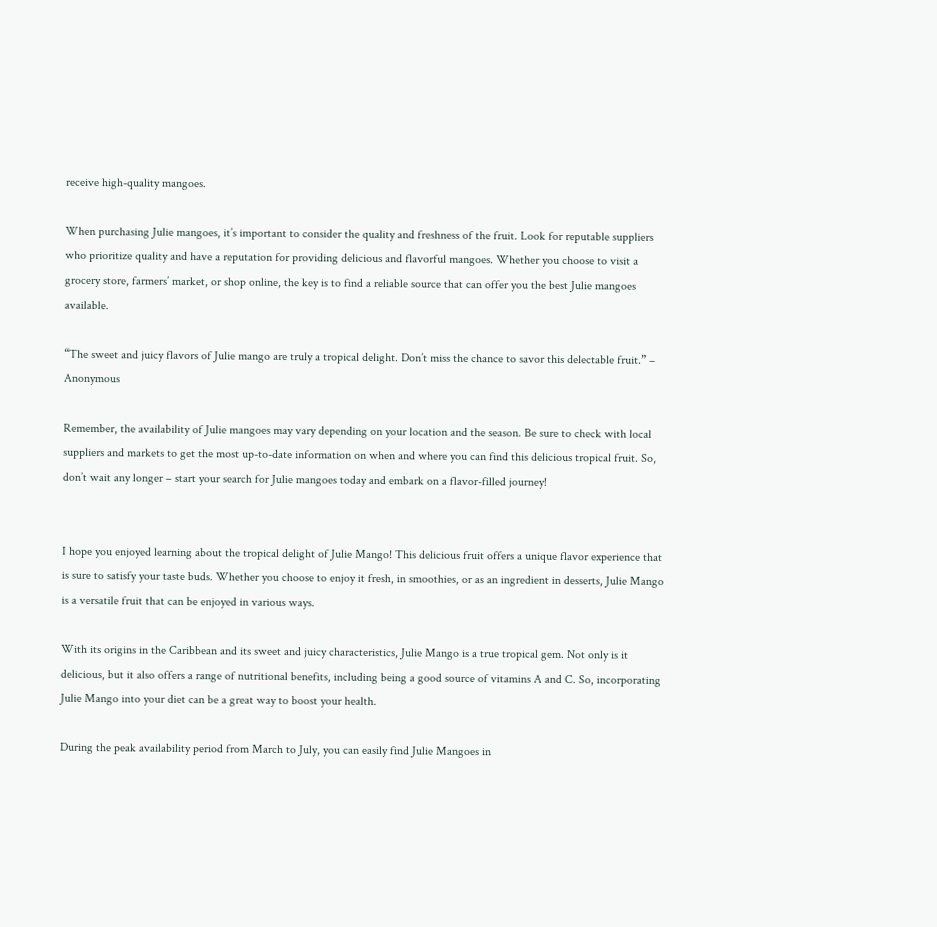receive high-quality mangoes.

When purchasing Julie mangoes, it’s important to consider the quality and freshness of the fruit. Look for reputable suppliers who prioritize quality and have a reputation for providing delicious and flavorful mangoes. Whether you choose to visit a grocery store, farmers’ market, or shop online, the key is to find a reliable source that can offer you the best Julie mangoes available.

“The sweet and juicy flavors of Julie mango are truly a tropical delight. Don’t miss the chance to savor this delectable fruit.” – Anonymous

Remember, the availability of Julie mangoes may vary depending on your location and the season. Be sure to check with local suppliers and markets to get the most up-to-date information on when and where you can find this delicious tropical fruit. So, don’t wait any longer – start your search for Julie mangoes today and embark on a flavor-filled journey!


I hope you enjoyed learning about the tropical delight of Julie Mango! This delicious fruit offers a unique flavor experience that is sure to satisfy your taste buds. Whether you choose to enjoy it fresh, in smoothies, or as an ingredient in desserts, Julie Mango is a versatile fruit that can be enjoyed in various ways.

With its origins in the Caribbean and its sweet and juicy characteristics, Julie Mango is a true tropical gem. Not only is it delicious, but it also offers a range of nutritional benefits, including being a good source of vitamins A and C. So, incorporating Julie Mango into your diet can be a great way to boost your health.

During the peak availability period from March to July, you can easily find Julie Mangoes in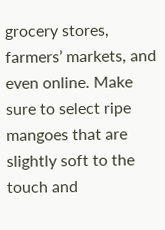grocery stores, farmers’ markets, and even online. Make sure to select ripe mangoes that are slightly soft to the touch and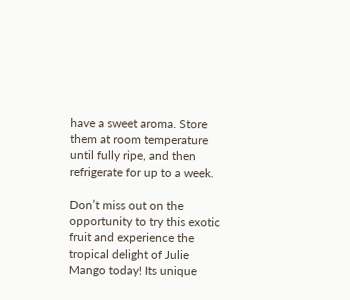have a sweet aroma. Store them at room temperature until fully ripe, and then refrigerate for up to a week.

Don’t miss out on the opportunity to try this exotic fruit and experience the tropical delight of Julie Mango today! Its unique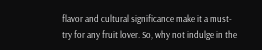flavor and cultural significance make it a must-try for any fruit lover. So, why not indulge in the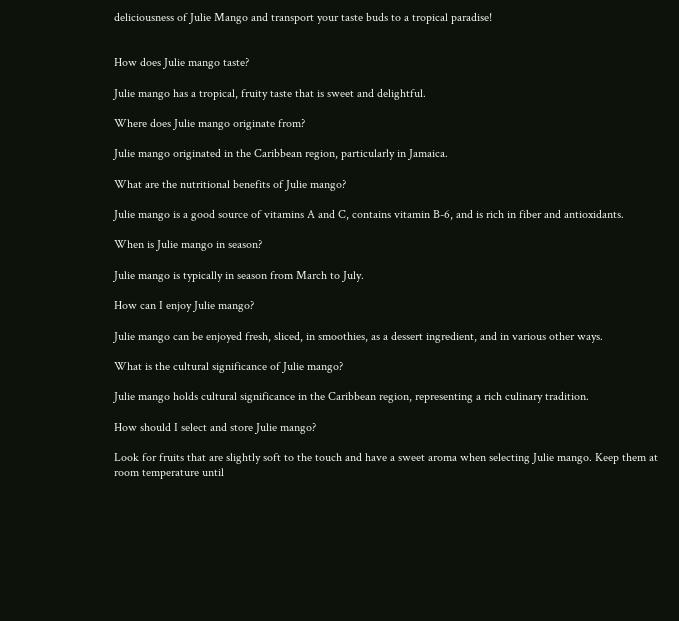deliciousness of Julie Mango and transport your taste buds to a tropical paradise!


How does Julie mango taste?

Julie mango has a tropical, fruity taste that is sweet and delightful.

Where does Julie mango originate from?

Julie mango originated in the Caribbean region, particularly in Jamaica.

What are the nutritional benefits of Julie mango?

Julie mango is a good source of vitamins A and C, contains vitamin B-6, and is rich in fiber and antioxidants.

When is Julie mango in season?

Julie mango is typically in season from March to July.

How can I enjoy Julie mango?

Julie mango can be enjoyed fresh, sliced, in smoothies, as a dessert ingredient, and in various other ways.

What is the cultural significance of Julie mango?

Julie mango holds cultural significance in the Caribbean region, representing a rich culinary tradition.

How should I select and store Julie mango?

Look for fruits that are slightly soft to the touch and have a sweet aroma when selecting Julie mango. Keep them at room temperature until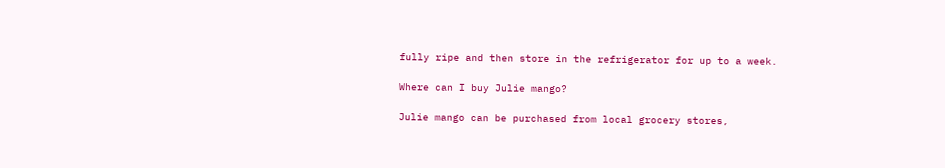fully ripe and then store in the refrigerator for up to a week.

Where can I buy Julie mango?

Julie mango can be purchased from local grocery stores,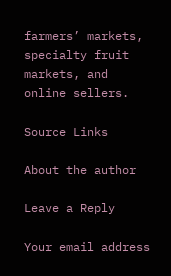farmers’ markets, specialty fruit markets, and online sellers.

Source Links

About the author

Leave a Reply

Your email address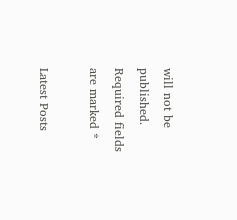will not be published. Required fields are marked *

Latest Posts